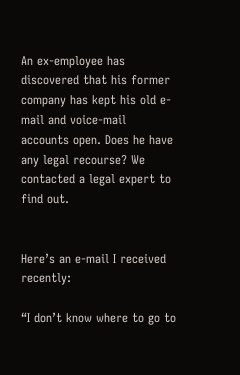An ex-employee has discovered that his former company has kept his old e-mail and voice-mail accounts open. Does he have any legal recourse? We contacted a legal expert to find out.


Here’s an e-mail I received recently:

“I don’t know where to go to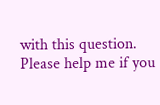with this question. Please help me if you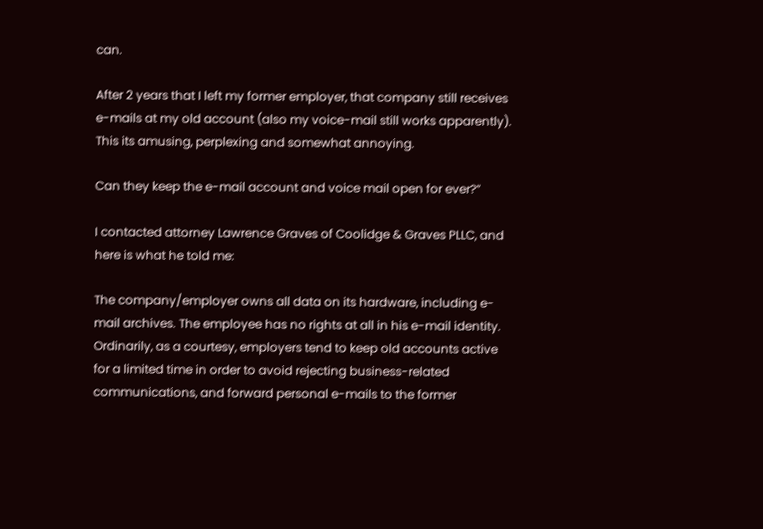can.

After 2 years that I left my former employer, that company still receives e-mails at my old account (also my voice-mail still works apparently). This its amusing, perplexing and somewhat annoying.

Can they keep the e-mail account and voice mail open for ever?”

I contacted attorney Lawrence Graves of Coolidge & Graves PLLC, and here is what he told me:

The company/employer owns all data on its hardware, including e-mail archives. The employee has no rights at all in his e-mail identity. Ordinarily, as a courtesy, employers tend to keep old accounts active for a limited time in order to avoid rejecting business-related communications, and forward personal e-mails to the former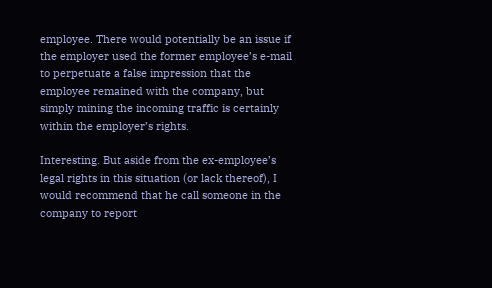employee. There would potentially be an issue if the employer used the former employee’s e-mail to perpetuate a false impression that the employee remained with the company, but simply mining the incoming traffic is certainly within the employer’s rights.

Interesting. But aside from the ex-employee’s legal rights in this situation (or lack thereof), I would recommend that he call someone in the company to report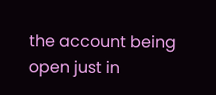the account being open just in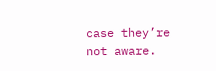case they’re not aware.